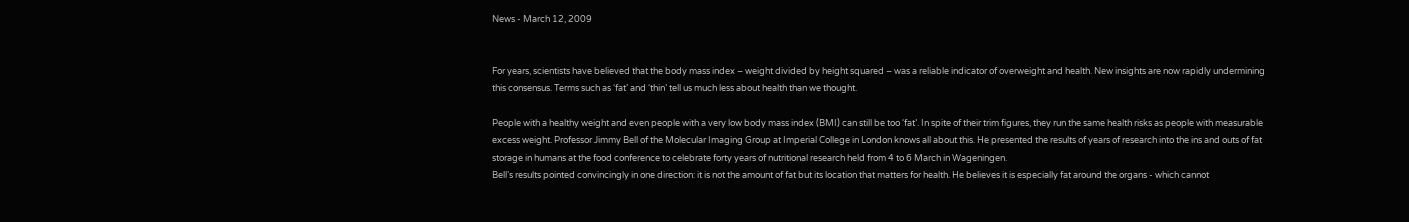News - March 12, 2009


For years, scientists have believed that the body mass index – weight divided by height squared – was a reliable indicator of overweight and health. New insights are now rapidly undermining this consensus. Terms such as ‘fat’ and ‘thin’ tell us much less about health than we thought.

People with a healthy weight and even people with a very low body mass index (BMI) can still be too ‘fat’. In spite of their trim figures, they run the same health risks as people with measurable excess weight. Professor Jimmy Bell of the Molecular Imaging Group at Imperial College in London knows all about this. He presented the results of years of research into the ins and outs of fat storage in humans at the food conference to celebrate forty years of nutritional research held from 4 to 6 March in Wageningen.
Bell’s results pointed convincingly in one direction: it is not the amount of fat but its location that matters for health. He believes it is especially fat around the organs - which cannot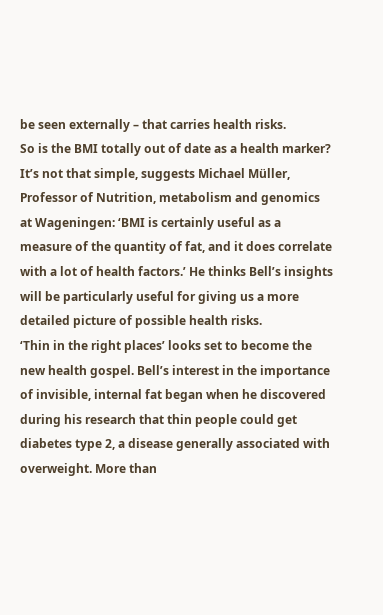be seen externally – that carries health risks.
So is the BMI totally out of date as a health marker? It’s not that simple, suggests Michael Müller, Professor of Nutrition, metabolism and genomics at Wageningen: ‘BMI is certainly useful as a measure of the quantity of fat, and it does correlate with a lot of health factors.’ He thinks Bell’s insights will be particularly useful for giving us a more detailed picture of possible health risks.
‘Thin in the right places’ looks set to become the new health gospel. Bell’s interest in the importance of invisible, internal fat began when he discovered during his research that thin people could get diabetes type 2, a disease generally associated with overweight. More than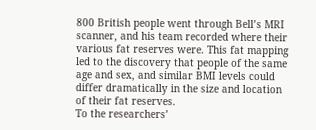800 British people went through Bell’s MRI scanner, and his team recorded where their various fat reserves were. This fat mapping led to the discovery that people of the same age and sex, and similar BMI levels could differ dramatically in the size and location of their fat reserves.
To the researchers’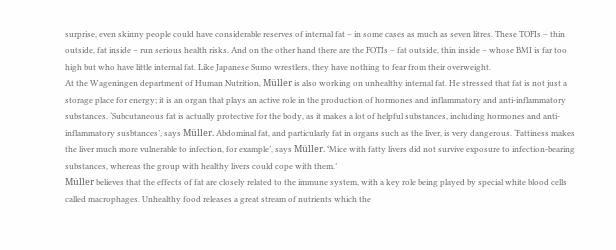surprise, even skinny people could have considerable reserves of internal fat – in some cases as much as seven litres. These TOFIs – thin outside, fat inside – run serious health risks. And on the other hand there are the FOTIs – fat outside, thin inside – whose BMI is far too high but who have little internal fat. Like Japanese Sumo wrestlers, they have nothing to fear from their overweight.
At the Wageningen department of Human Nutrition, Müller is also working on unhealthy internal fat. He stressed that fat is not just a storage place for energy; it is an organ that plays an active role in the production of hormones and inflammatory and anti-inflammatory substances. ‘Subcutaneous fat is actually protective for the body, as it makes a lot of helpful substances, including hormones and anti-inflammatory susbtances’, says Müller. Abdominal fat, and particularly fat in organs such as the liver, is very dangerous. ‘Fattiness makes the liver much more vulnerable to infection, for example’, says Müller. ‘Mice with fatty livers did not survive exposure to infection-bearing substances, whereas the group with healthy livers could cope with them.’
Müller believes that the effects of fat are closely related to the immune system, with a key role being played by special white blood cells called macrophages. Unhealthy food releases a great stream of nutrients which the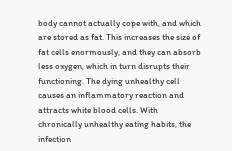body cannot actually cope with, and which are stored as fat. This increases the size of fat cells enormously, and they can absorb less oxygen, which in turn disrupts their functioning. The dying unhealthy cell causes an inflammatory reaction and attracts white blood cells. With chronically unhealthy eating habits, the infection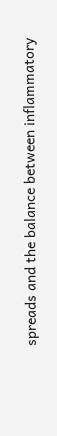spreads and the balance between inflammatory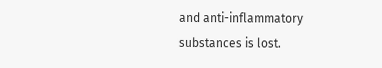and anti-inflammatory substances is lost.